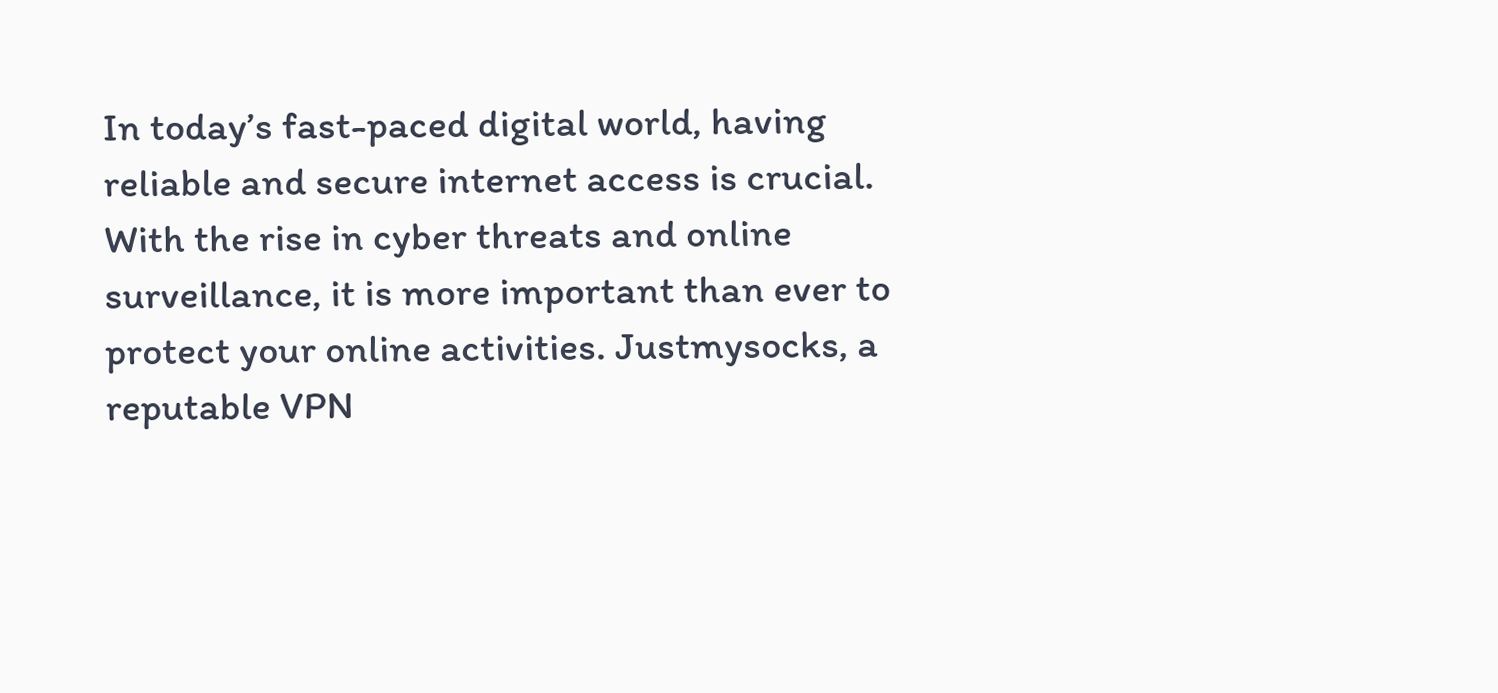In today’s fast-paced digital world, having reliable and secure internet access is crucial. With the rise in cyber threats and online surveillance, it is more important than ever to protect your online activities. Justmysocks, a reputable VPN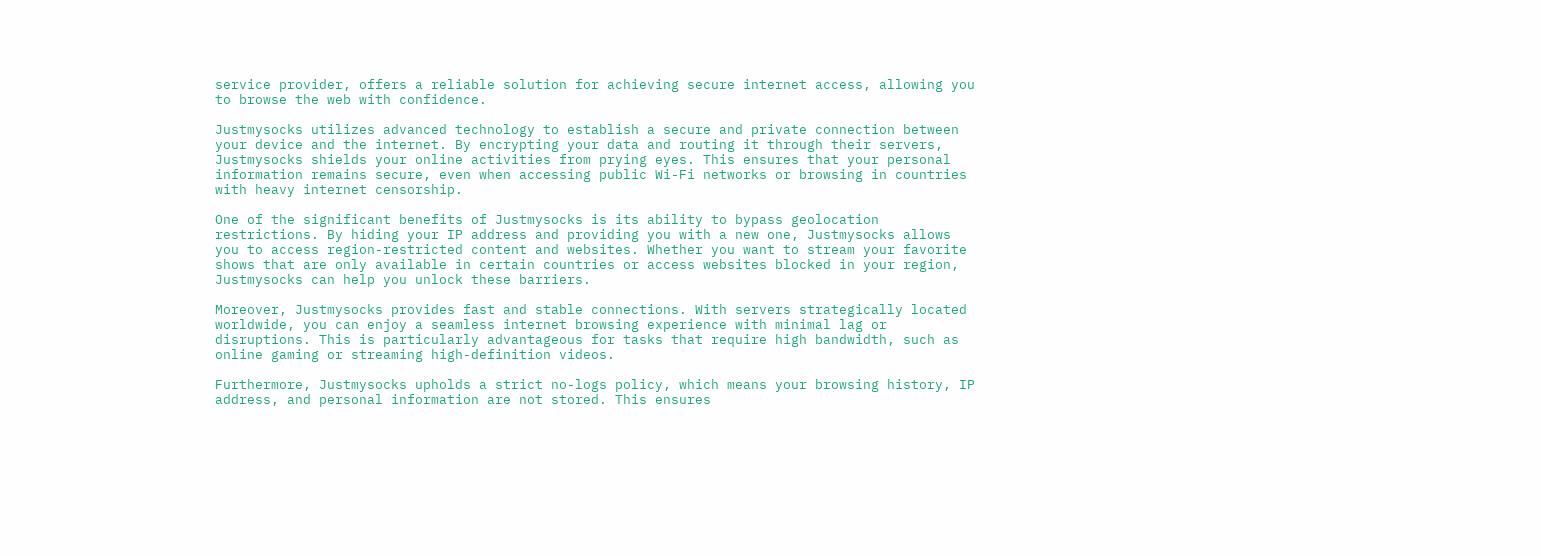service provider, offers a reliable solution for achieving secure internet access, allowing you to browse the web with confidence.

Justmysocks utilizes advanced technology to establish a secure and private connection between your device and the internet. By encrypting your data and routing it through their servers, Justmysocks shields your online activities from prying eyes. This ensures that your personal information remains secure, even when accessing public Wi-Fi networks or browsing in countries with heavy internet censorship.

One of the significant benefits of Justmysocks is its ability to bypass geolocation restrictions. By hiding your IP address and providing you with a new one, Justmysocks allows you to access region-restricted content and websites. Whether you want to stream your favorite shows that are only available in certain countries or access websites blocked in your region, Justmysocks can help you unlock these barriers.

Moreover, Justmysocks provides fast and stable connections. With servers strategically located worldwide, you can enjoy a seamless internet browsing experience with minimal lag or disruptions. This is particularly advantageous for tasks that require high bandwidth, such as online gaming or streaming high-definition videos.

Furthermore, Justmysocks upholds a strict no-logs policy, which means your browsing history, IP address, and personal information are not stored. This ensures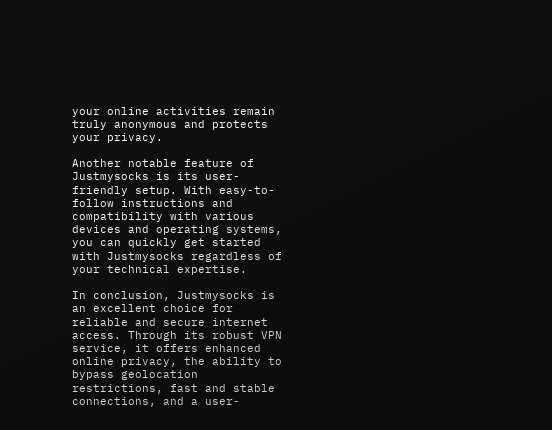your online activities remain truly anonymous and protects your privacy.

Another notable feature of Justmysocks is its user-friendly setup. With easy-to-follow instructions and compatibility with various devices and operating systems, you can quickly get started with Justmysocks regardless of your technical expertise.

In conclusion, Justmysocks is an excellent choice for reliable and secure internet access. Through its robust VPN service, it offers enhanced online privacy, the ability to bypass geolocation restrictions, fast and stable connections, and a user-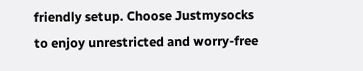friendly setup. Choose Justmysocks to enjoy unrestricted and worry-free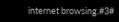internet browsing.#3#